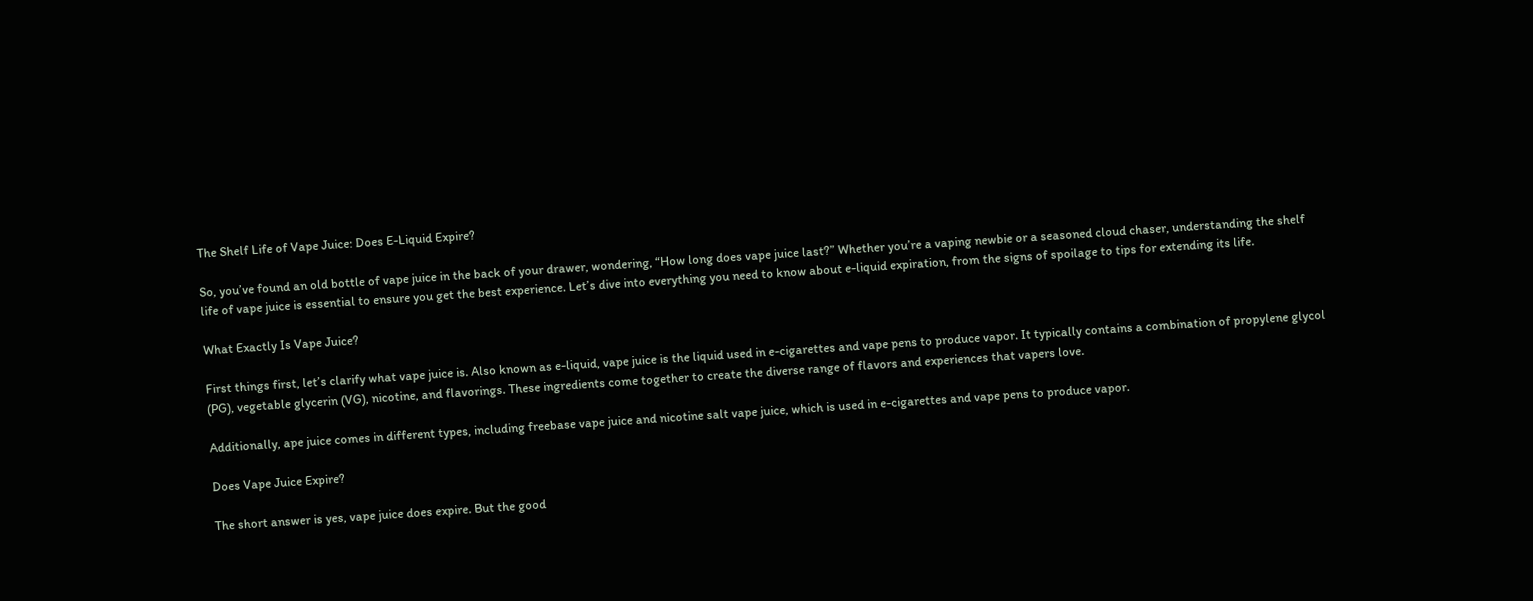The Shelf Life of Vape Juice: Does E-Liquid Expire?

So, you’ve found an old bottle of vape juice in the back of your drawer, wondering, “How long does vape juice last?” Whether you’re a vaping newbie or a seasoned cloud chaser, understanding the shelf life of vape juice is essential to ensure you get the best experience. Let’s dive into everything you need to know about e-liquid expiration, from the signs of spoilage to tips for extending its life.

What Exactly Is Vape Juice?

First things first, let’s clarify what vape juice is. Also known as e-liquid, vape juice is the liquid used in e-cigarettes and vape pens to produce vapor. It typically contains a combination of propylene glycol (PG), vegetable glycerin (VG), nicotine, and flavorings. These ingredients come together to create the diverse range of flavors and experiences that vapers love.

Additionally, ape juice comes in different types, including freebase vape juice and nicotine salt vape juice, which is used in e-cigarettes and vape pens to produce vapor.

Does Vape Juice Expire?

The short answer is yes, vape juice does expire. But the good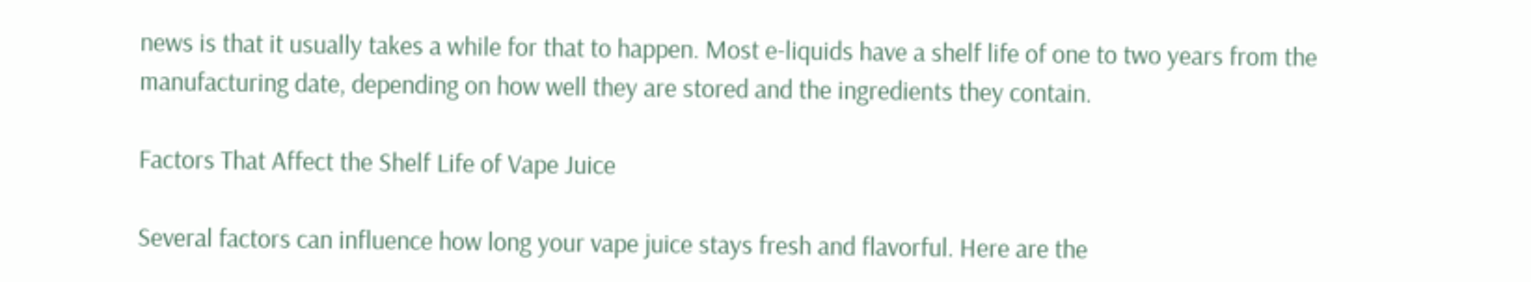news is that it usually takes a while for that to happen. Most e-liquids have a shelf life of one to two years from the manufacturing date, depending on how well they are stored and the ingredients they contain.

Factors That Affect the Shelf Life of Vape Juice

Several factors can influence how long your vape juice stays fresh and flavorful. Here are the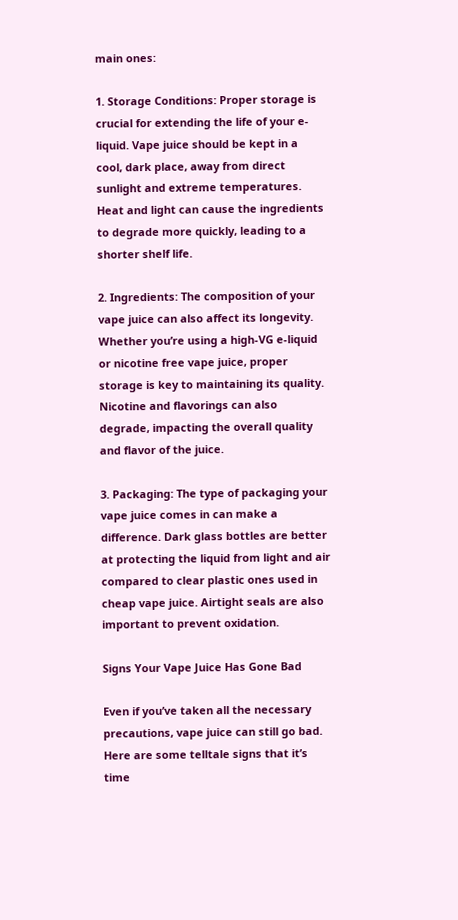main ones:

1. Storage Conditions: Proper storage is crucial for extending the life of your e-liquid. Vape juice should be kept in a cool, dark place, away from direct sunlight and extreme temperatures. Heat and light can cause the ingredients to degrade more quickly, leading to a shorter shelf life.

2. Ingredients: The composition of your vape juice can also affect its longevity. Whether you’re using a high-VG e-liquid or nicotine free vape juice, proper storage is key to maintaining its quality. Nicotine and flavorings can also degrade, impacting the overall quality and flavor of the juice.

3. Packaging: The type of packaging your vape juice comes in can make a difference. Dark glass bottles are better at protecting the liquid from light and air compared to clear plastic ones used in cheap vape juice. Airtight seals are also important to prevent oxidation.

Signs Your Vape Juice Has Gone Bad

Even if you’ve taken all the necessary precautions, vape juice can still go bad. Here are some telltale signs that it’s time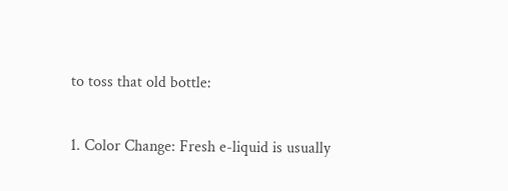to toss that old bottle:

1. Color Change: Fresh e-liquid is usually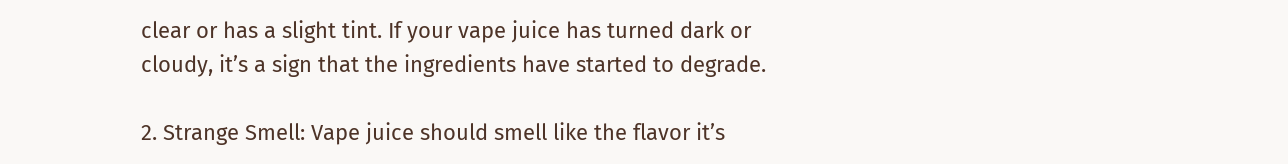clear or has a slight tint. If your vape juice has turned dark or cloudy, it’s a sign that the ingredients have started to degrade.

2. Strange Smell: Vape juice should smell like the flavor it’s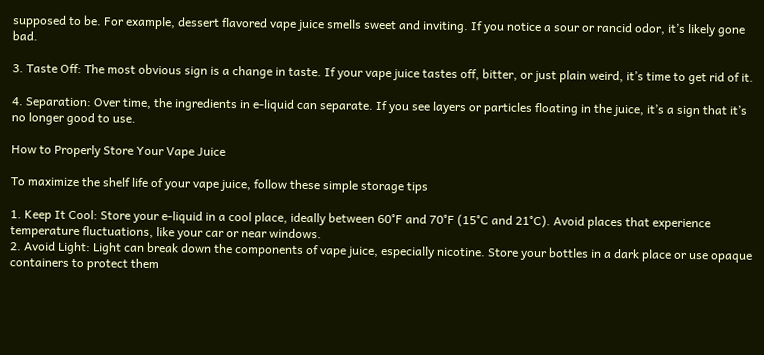supposed to be. For example, dessert flavored vape juice smells sweet and inviting. If you notice a sour or rancid odor, it’s likely gone bad.

3. Taste Off: The most obvious sign is a change in taste. If your vape juice tastes off, bitter, or just plain weird, it’s time to get rid of it.

4. Separation: Over time, the ingredients in e-liquid can separate. If you see layers or particles floating in the juice, it’s a sign that it’s no longer good to use.

How to Properly Store Your Vape Juice

To maximize the shelf life of your vape juice, follow these simple storage tips

1. Keep It Cool: Store your e-liquid in a cool place, ideally between 60°F and 70°F (15°C and 21°C). Avoid places that experience temperature fluctuations, like your car or near windows.
2. Avoid Light: Light can break down the components of vape juice, especially nicotine. Store your bottles in a dark place or use opaque containers to protect them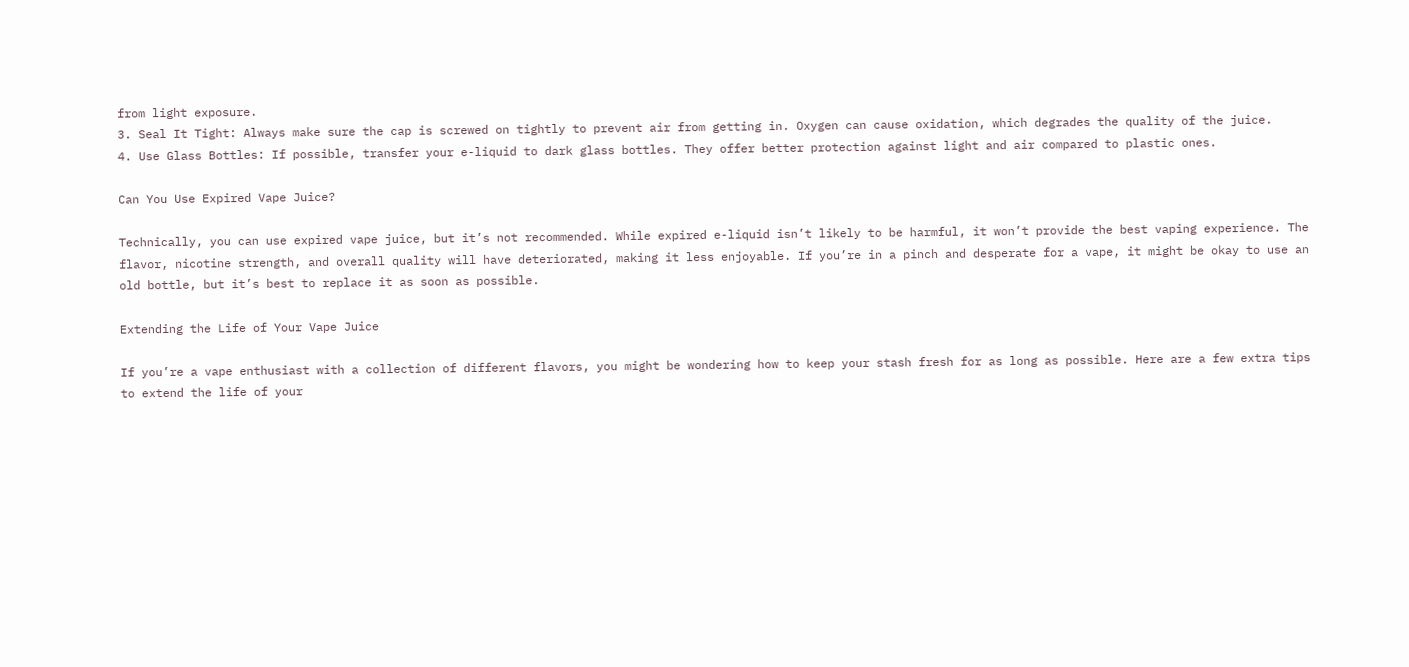from light exposure.
3. Seal It Tight: Always make sure the cap is screwed on tightly to prevent air from getting in. Oxygen can cause oxidation, which degrades the quality of the juice.
4. Use Glass Bottles: If possible, transfer your e-liquid to dark glass bottles. They offer better protection against light and air compared to plastic ones.

Can You Use Expired Vape Juice?

Technically, you can use expired vape juice, but it’s not recommended. While expired e-liquid isn’t likely to be harmful, it won’t provide the best vaping experience. The flavor, nicotine strength, and overall quality will have deteriorated, making it less enjoyable. If you’re in a pinch and desperate for a vape, it might be okay to use an old bottle, but it’s best to replace it as soon as possible.

Extending the Life of Your Vape Juice

If you’re a vape enthusiast with a collection of different flavors, you might be wondering how to keep your stash fresh for as long as possible. Here are a few extra tips to extend the life of your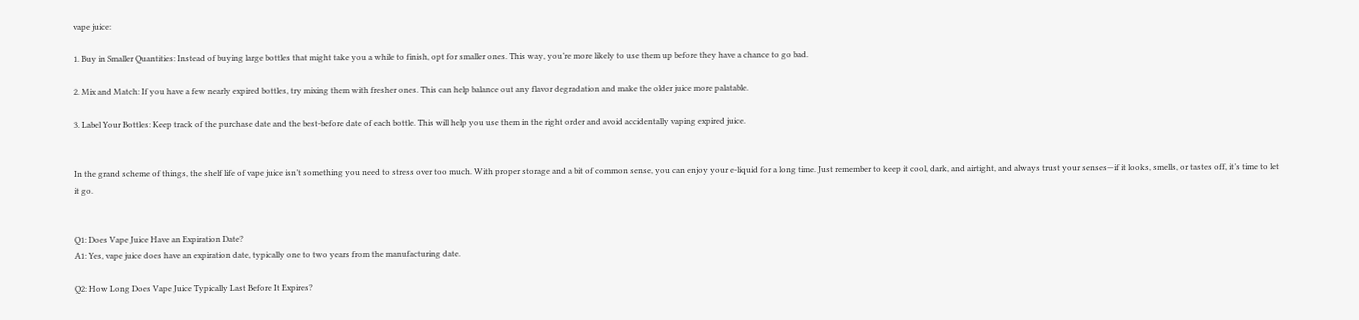vape juice:

1. Buy in Smaller Quantities: Instead of buying large bottles that might take you a while to finish, opt for smaller ones. This way, you’re more likely to use them up before they have a chance to go bad.

2. Mix and Match: If you have a few nearly expired bottles, try mixing them with fresher ones. This can help balance out any flavor degradation and make the older juice more palatable.

3. Label Your Bottles: Keep track of the purchase date and the best-before date of each bottle. This will help you use them in the right order and avoid accidentally vaping expired juice.


In the grand scheme of things, the shelf life of vape juice isn’t something you need to stress over too much. With proper storage and a bit of common sense, you can enjoy your e-liquid for a long time. Just remember to keep it cool, dark, and airtight, and always trust your senses—if it looks, smells, or tastes off, it’s time to let it go.


Q1: Does Vape Juice Have an Expiration Date?
A1: Yes, vape juice does have an expiration date, typically one to two years from the manufacturing date.

Q2: How Long Does Vape Juice Typically Last Before It Expires?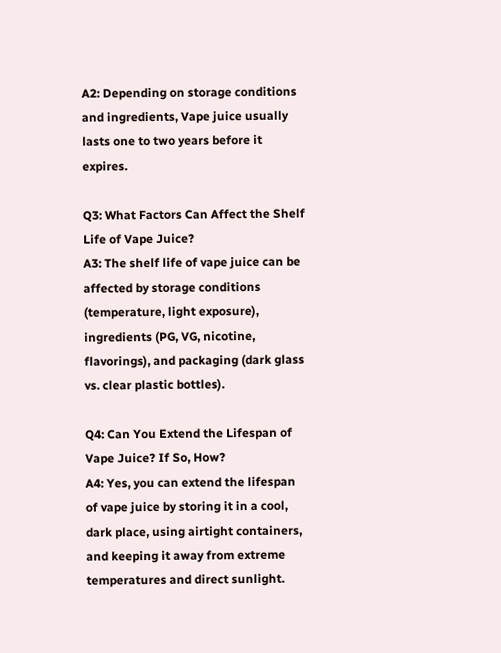A2: Depending on storage conditions and ingredients, Vape juice usually lasts one to two years before it expires.

Q3: What Factors Can Affect the Shelf Life of Vape Juice?
A3: The shelf life of vape juice can be affected by storage conditions (temperature, light exposure), ingredients (PG, VG, nicotine, flavorings), and packaging (dark glass vs. clear plastic bottles).

Q4: Can You Extend the Lifespan of Vape Juice? If So, How?
A4: Yes, you can extend the lifespan of vape juice by storing it in a cool, dark place, using airtight containers, and keeping it away from extreme temperatures and direct sunlight.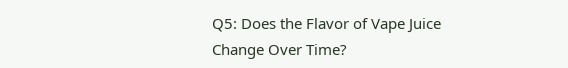Q5: Does the Flavor of Vape Juice Change Over Time?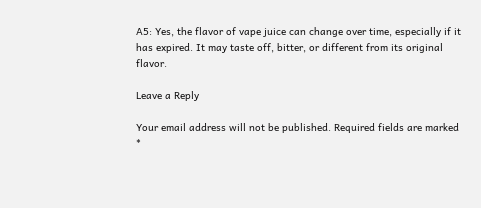A5: Yes, the flavor of vape juice can change over time, especially if it has expired. It may taste off, bitter, or different from its original flavor.

Leave a Reply

Your email address will not be published. Required fields are marked *